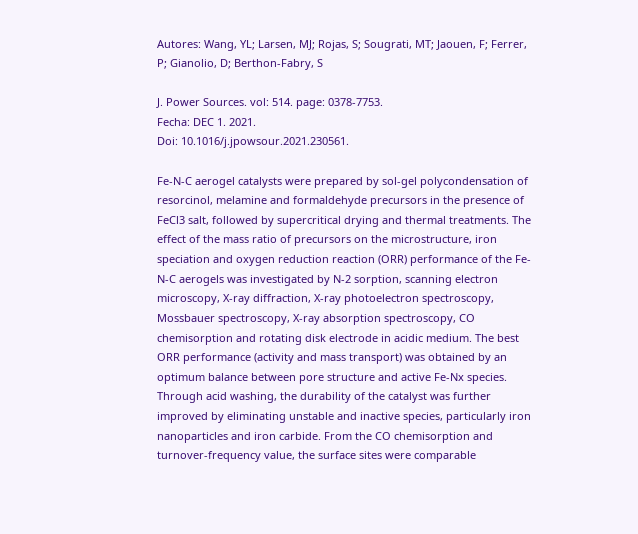Autores: Wang, YL; Larsen, MJ; Rojas, S; Sougrati, MT; Jaouen, F; Ferrer, P; Gianolio, D; Berthon-Fabry, S

J. Power Sources. vol: 514. page: 0378-7753.
Fecha: DEC 1. 2021.
Doi: 10.1016/j.jpowsour.2021.230561.

Fe-N-C aerogel catalysts were prepared by sol-gel polycondensation of resorcinol, melamine and formaldehyde precursors in the presence of FeCl3 salt, followed by supercritical drying and thermal treatments. The effect of the mass ratio of precursors on the microstructure, iron speciation and oxygen reduction reaction (ORR) performance of the Fe-N-C aerogels was investigated by N-2 sorption, scanning electron microscopy, X-ray diffraction, X-ray photoelectron spectroscopy, Mossbauer spectroscopy, X-ray absorption spectroscopy, CO chemisorption and rotating disk electrode in acidic medium. The best ORR performance (activity and mass transport) was obtained by an optimum balance between pore structure and active Fe-Nx species. Through acid washing, the durability of the catalyst was further improved by eliminating unstable and inactive species, particularly iron nanoparticles and iron carbide. From the CO chemisorption and turnover-frequency value, the surface sites were comparable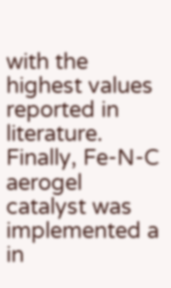with the highest values reported in literature. Finally, Fe-N-C aerogel catalyst was implemented a in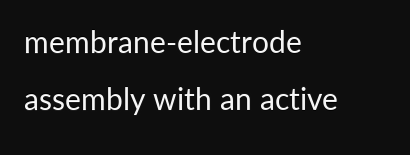membrane-electrode assembly with an active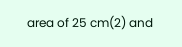area of 25 cm(2) and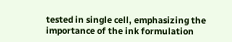tested in single cell, emphasizing the importance of the ink formulation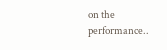on the performance..